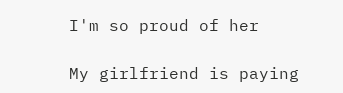I'm so proud of her

My girlfriend is paying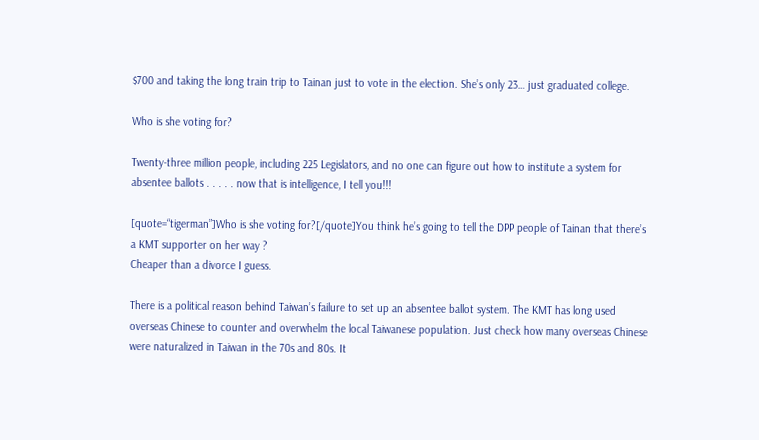$700 and taking the long train trip to Tainan just to vote in the election. She’s only 23… just graduated college.

Who is she voting for?

Twenty-three million people, including 225 Legislators, and no one can figure out how to institute a system for absentee ballots . . . . . now that is intelligence, I tell you!!!

[quote=“tigerman”]Who is she voting for?[/quote]You think he’s going to tell the DPP people of Tainan that there’s a KMT supporter on her way ?
Cheaper than a divorce I guess.

There is a political reason behind Taiwan’s failure to set up an absentee ballot system. The KMT has long used overseas Chinese to counter and overwhelm the local Taiwanese population. Just check how many overseas Chinese were naturalized in Taiwan in the 70s and 80s. It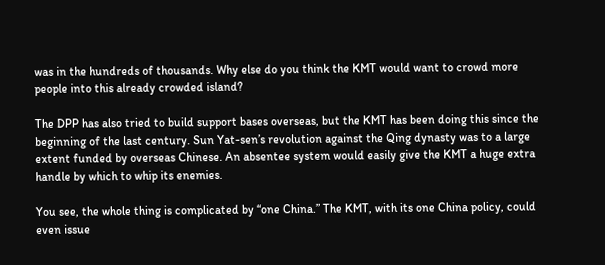was in the hundreds of thousands. Why else do you think the KMT would want to crowd more people into this already crowded island?

The DPP has also tried to build support bases overseas, but the KMT has been doing this since the beginning of the last century. Sun Yat-sen’s revolution against the Qing dynasty was to a large extent funded by overseas Chinese. An absentee system would easily give the KMT a huge extra handle by which to whip its enemies.

You see, the whole thing is complicated by “one China.” The KMT, with its one China policy, could even issue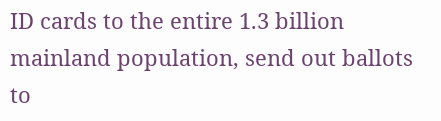ID cards to the entire 1.3 billion mainland population, send out ballots to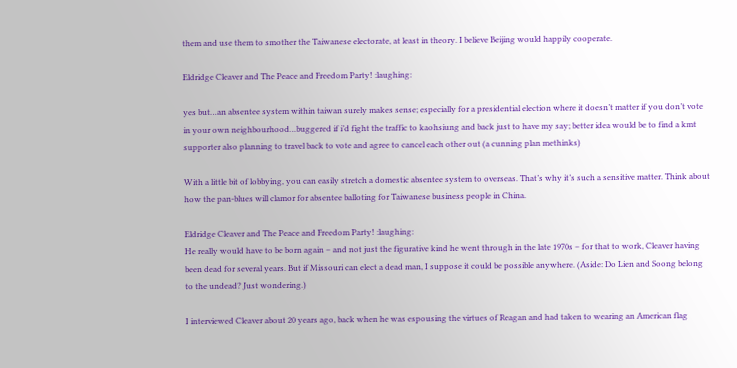them and use them to smother the Taiwanese electorate, at least in theory. I believe Beijing would happily cooperate.

Eldridge Cleaver and The Peace and Freedom Party! :laughing:

yes but…an absentee system within taiwan surely makes sense; especially for a presidential election where it doesn’t matter if you don’t vote in your own neighbourhood…buggered if i’d fight the traffic to kaohsiung and back just to have my say; better idea would be to find a kmt supporter also planning to travel back to vote and agree to cancel each other out (a cunning plan methinks)

With a little bit of lobbying, you can easily stretch a domestic absentee system to overseas. That’s why it’s such a sensitive matter. Think about how the pan-blues will clamor for absentee balloting for Taiwanese business people in China.

Eldridge Cleaver and The Peace and Freedom Party! :laughing:
He really would have to be born again – and not just the figurative kind he went through in the late 1970s – for that to work, Cleaver having been dead for several years. But if Missouri can elect a dead man, I suppose it could be possible anywhere. (Aside: Do Lien and Soong belong to the undead? Just wondering.)

I interviewed Cleaver about 20 years ago, back when he was espousing the virtues of Reagan and had taken to wearing an American flag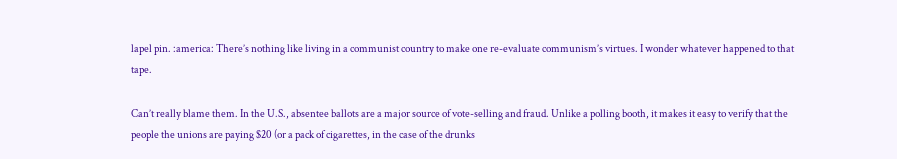lapel pin. :america: There’s nothing like living in a communist country to make one re-evaluate communism’s virtues. I wonder whatever happened to that tape.

Can’t really blame them. In the U.S., absentee ballots are a major source of vote-selling and fraud. Unlike a polling booth, it makes it easy to verify that the people the unions are paying $20 (or a pack of cigarettes, in the case of the drunks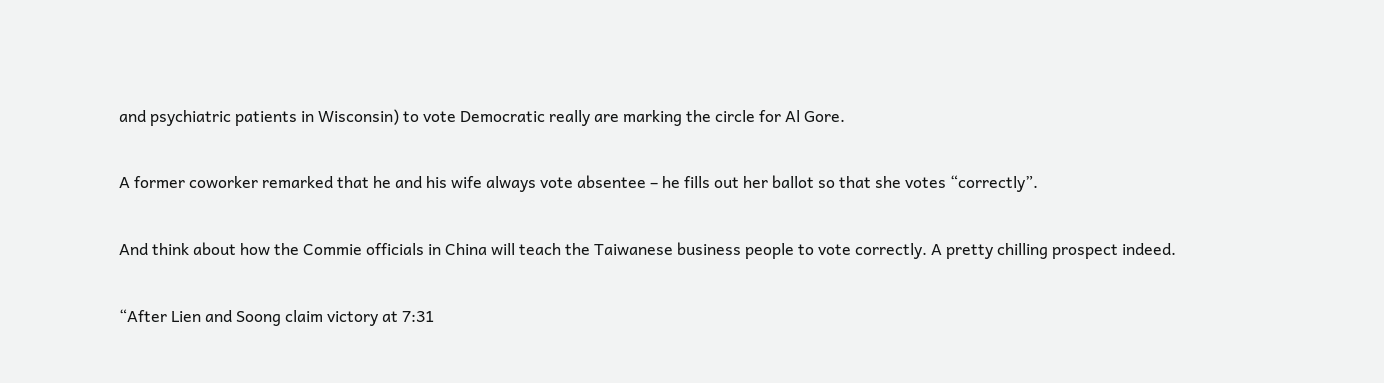and psychiatric patients in Wisconsin) to vote Democratic really are marking the circle for Al Gore.

A former coworker remarked that he and his wife always vote absentee – he fills out her ballot so that she votes “correctly”.

And think about how the Commie officials in China will teach the Taiwanese business people to vote correctly. A pretty chilling prospect indeed.

“After Lien and Soong claim victory at 7:31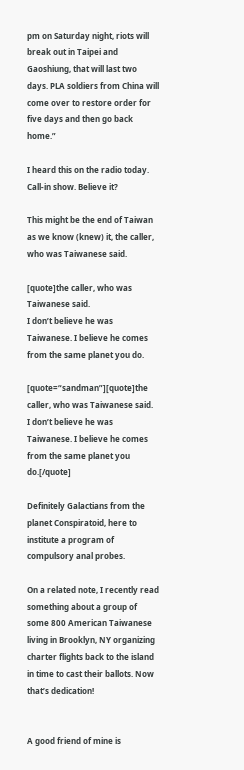pm on Saturday night, riots will break out in Taipei and Gaoshiung, that will last two days. PLA soldiers from China will come over to restore order for five days and then go back home.”

I heard this on the radio today. Call-in show. Believe it?

This might be the end of Taiwan as we know (knew) it, the caller, who was Taiwanese said.

[quote]the caller, who was Taiwanese said.
I don’t believe he was Taiwanese. I believe he comes from the same planet you do.

[quote=“sandman”][quote]the caller, who was Taiwanese said.
I don’t believe he was Taiwanese. I believe he comes from the same planet you do.[/quote]

Definitely Galactians from the planet Conspiratoid, here to institute a program of compulsory anal probes.

On a related note, I recently read something about a group of some 800 American Taiwanese living in Brooklyn, NY organizing charter flights back to the island in time to cast their ballots. Now that’s dedication!


A good friend of mine is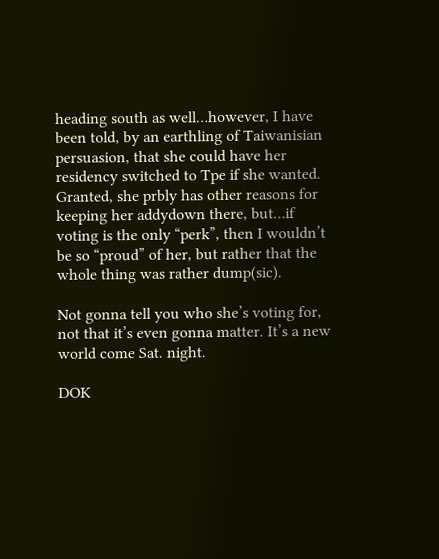heading south as well…however, I have been told, by an earthling of Taiwanisian persuasion, that she could have her residency switched to Tpe if she wanted. Granted, she prbly has other reasons for keeping her addydown there, but…if voting is the only “perk”, then I wouldn’t be so “proud” of her, but rather that the whole thing was rather dump(sic).

Not gonna tell you who she’s voting for, not that it’s even gonna matter. It’s a new world come Sat. night.

DOK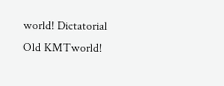world! Dictatorial Old KMTworld!